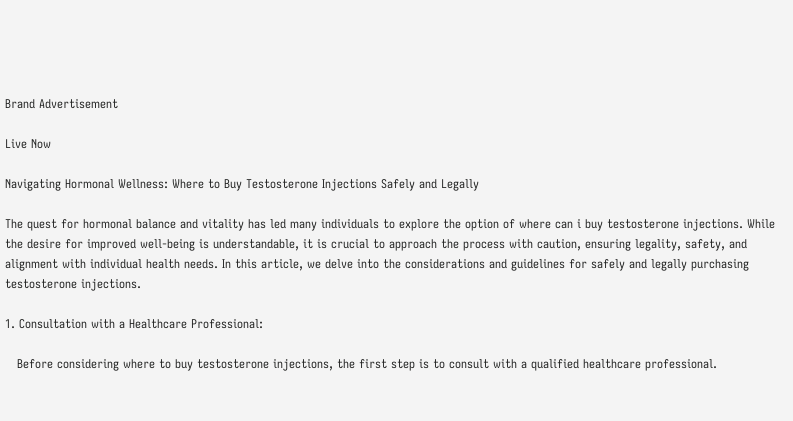Brand Advertisement

Live Now

Navigating Hormonal Wellness: Where to Buy Testosterone Injections Safely and Legally

The quest for hormonal balance and vitality has led many individuals to explore the option of where can i buy testosterone injections. While the desire for improved well-being is understandable, it is crucial to approach the process with caution, ensuring legality, safety, and alignment with individual health needs. In this article, we delve into the considerations and guidelines for safely and legally purchasing testosterone injections.

1. Consultation with a Healthcare Professional:

   Before considering where to buy testosterone injections, the first step is to consult with a qualified healthcare professional.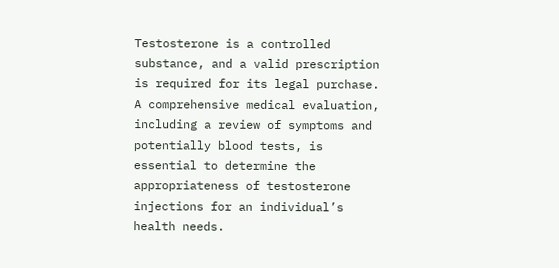Testosterone is a controlled substance, and a valid prescription is required for its legal purchase. A comprehensive medical evaluation, including a review of symptoms and potentially blood tests, is essential to determine the appropriateness of testosterone injections for an individual’s health needs.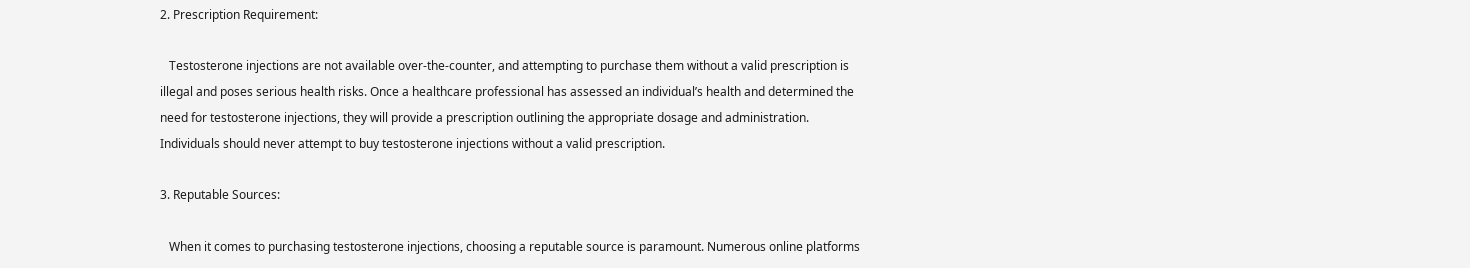2. Prescription Requirement:

   Testosterone injections are not available over-the-counter, and attempting to purchase them without a valid prescription is illegal and poses serious health risks. Once a healthcare professional has assessed an individual’s health and determined the need for testosterone injections, they will provide a prescription outlining the appropriate dosage and administration. Individuals should never attempt to buy testosterone injections without a valid prescription.

3. Reputable Sources:

   When it comes to purchasing testosterone injections, choosing a reputable source is paramount. Numerous online platforms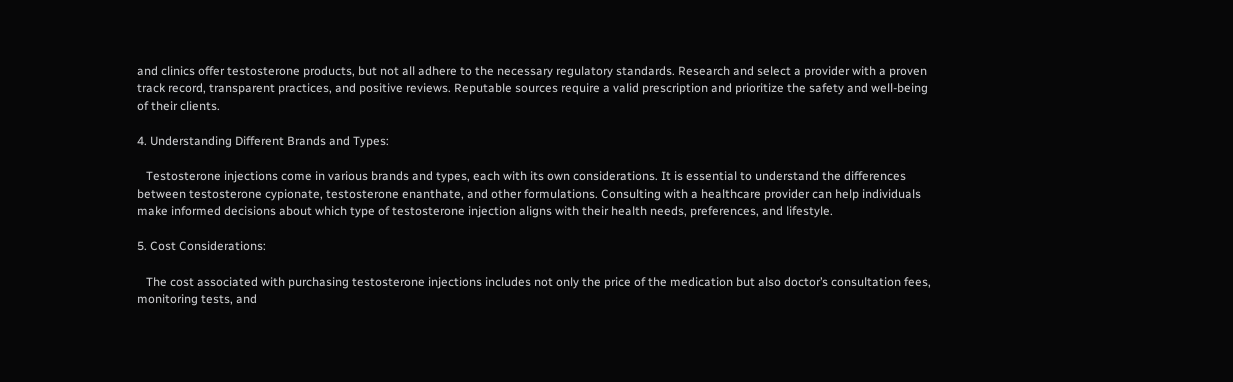and clinics offer testosterone products, but not all adhere to the necessary regulatory standards. Research and select a provider with a proven track record, transparent practices, and positive reviews. Reputable sources require a valid prescription and prioritize the safety and well-being of their clients.

4. Understanding Different Brands and Types:

   Testosterone injections come in various brands and types, each with its own considerations. It is essential to understand the differences between testosterone cypionate, testosterone enanthate, and other formulations. Consulting with a healthcare provider can help individuals make informed decisions about which type of testosterone injection aligns with their health needs, preferences, and lifestyle.

5. Cost Considerations:

   The cost associated with purchasing testosterone injections includes not only the price of the medication but also doctor’s consultation fees, monitoring tests, and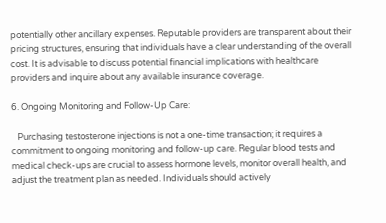potentially other ancillary expenses. Reputable providers are transparent about their pricing structures, ensuring that individuals have a clear understanding of the overall cost. It is advisable to discuss potential financial implications with healthcare providers and inquire about any available insurance coverage.

6. Ongoing Monitoring and Follow-Up Care:

   Purchasing testosterone injections is not a one-time transaction; it requires a commitment to ongoing monitoring and follow-up care. Regular blood tests and medical check-ups are crucial to assess hormone levels, monitor overall health, and adjust the treatment plan as needed. Individuals should actively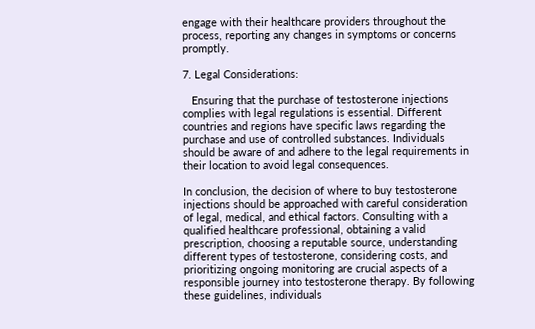engage with their healthcare providers throughout the process, reporting any changes in symptoms or concerns promptly.

7. Legal Considerations:

   Ensuring that the purchase of testosterone injections complies with legal regulations is essential. Different countries and regions have specific laws regarding the purchase and use of controlled substances. Individuals should be aware of and adhere to the legal requirements in their location to avoid legal consequences.

In conclusion, the decision of where to buy testosterone injections should be approached with careful consideration of legal, medical, and ethical factors. Consulting with a qualified healthcare professional, obtaining a valid prescription, choosing a reputable source, understanding different types of testosterone, considering costs, and prioritizing ongoing monitoring are crucial aspects of a responsible journey into testosterone therapy. By following these guidelines, individuals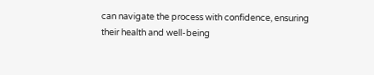can navigate the process with confidence, ensuring their health and well-being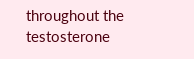throughout the testosterone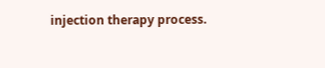injection therapy process.